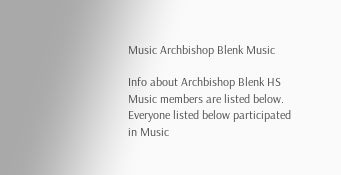Music Archbishop Blenk Music

Info about Archbishop Blenk HS Music members are listed below. Everyone listed below participated in Music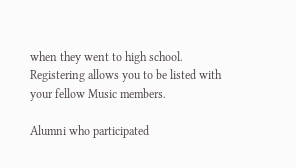when they went to high school. Registering allows you to be listed with your fellow Music members.

Alumni who participated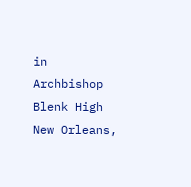in Archbishop Blenk High New Orleans,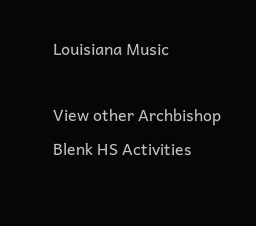Louisiana Music

View other Archbishop Blenk HS Activities